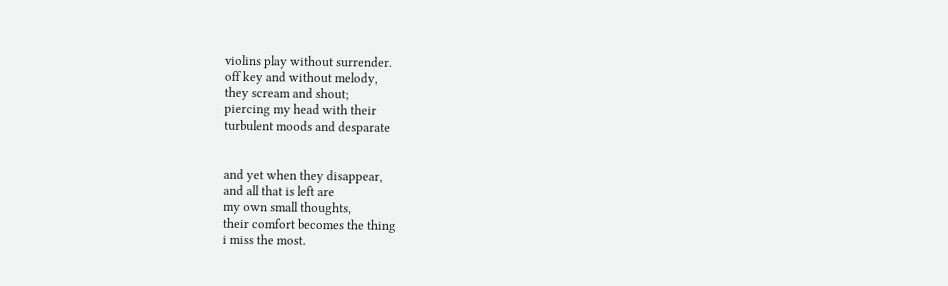violins play without surrender.
off key and without melody,
they scream and shout;
piercing my head with their
turbulent moods and desparate


and yet when they disappear,
and all that is left are
my own small thoughts,
their comfort becomes the thing
i miss the most.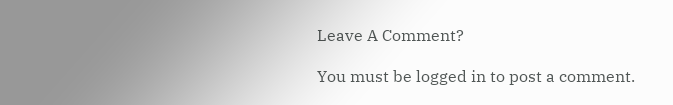Leave A Comment?

You must be logged in to post a comment.